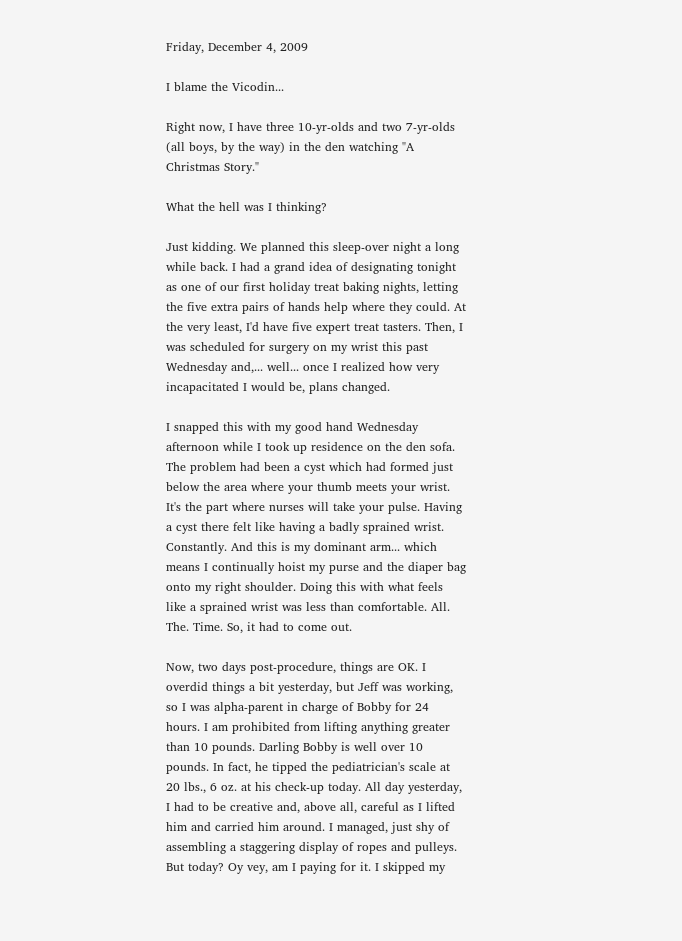Friday, December 4, 2009

I blame the Vicodin...

Right now, I have three 10-yr-olds and two 7-yr-olds (all boys, by the way) in the den watching "A Christmas Story."

What the hell was I thinking?

Just kidding. We planned this sleep-over night a long while back. I had a grand idea of designating tonight as one of our first holiday treat baking nights, letting the five extra pairs of hands help where they could. At the very least, I'd have five expert treat tasters. Then, I was scheduled for surgery on my wrist this past Wednesday and,... well... once I realized how very incapacitated I would be, plans changed.

I snapped this with my good hand Wednesday afternoon while I took up residence on the den sofa. The problem had been a cyst which had formed just below the area where your thumb meets your wrist. It's the part where nurses will take your pulse. Having a cyst there felt like having a badly sprained wrist. Constantly. And this is my dominant arm... which means I continually hoist my purse and the diaper bag onto my right shoulder. Doing this with what feels like a sprained wrist was less than comfortable. All. The. Time. So, it had to come out.

Now, two days post-procedure, things are OK. I overdid things a bit yesterday, but Jeff was working, so I was alpha-parent in charge of Bobby for 24 hours. I am prohibited from lifting anything greater than 10 pounds. Darling Bobby is well over 10 pounds. In fact, he tipped the pediatrician's scale at 20 lbs., 6 oz. at his check-up today. All day yesterday, I had to be creative and, above all, careful as I lifted him and carried him around. I managed, just shy of assembling a staggering display of ropes and pulleys. But today? Oy vey, am I paying for it. I skipped my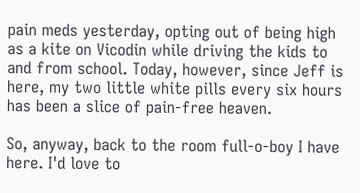pain meds yesterday, opting out of being high as a kite on Vicodin while driving the kids to and from school. Today, however, since Jeff is here, my two little white pills every six hours has been a slice of pain-free heaven.

So, anyway, back to the room full-o-boy I have here. I'd love to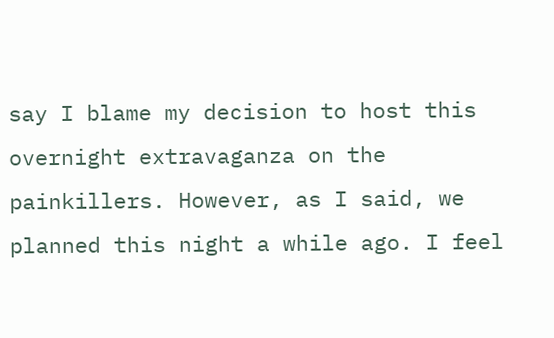say I blame my decision to host this overnight extravaganza on the painkillers. However, as I said, we planned this night a while ago. I feel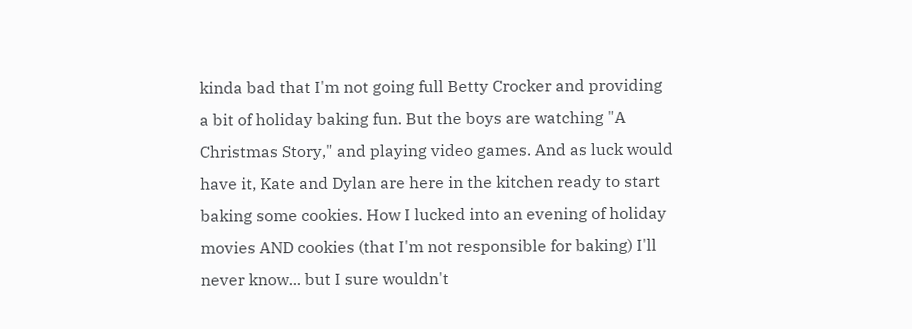kinda bad that I'm not going full Betty Crocker and providing a bit of holiday baking fun. But the boys are watching "A Christmas Story," and playing video games. And as luck would have it, Kate and Dylan are here in the kitchen ready to start baking some cookies. How I lucked into an evening of holiday movies AND cookies (that I'm not responsible for baking) I'll never know... but I sure wouldn't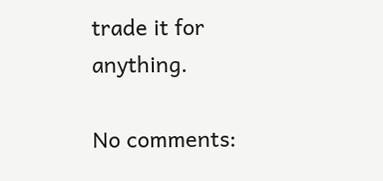trade it for anything.

No comments: